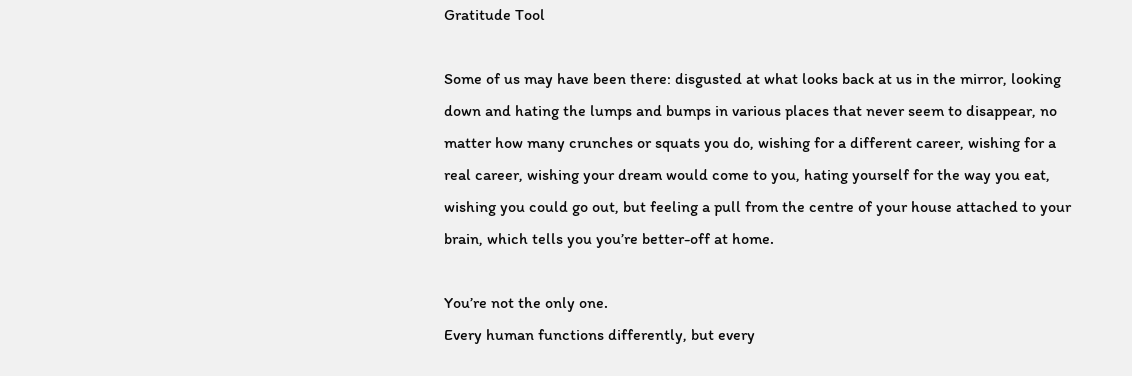Gratitude Tool

Some of us may have been there: disgusted at what looks back at us in the mirror, looking down and hating the lumps and bumps in various places that never seem to disappear, no matter how many crunches or squats you do, wishing for a different career, wishing for a real career, wishing your dream would come to you, hating yourself for the way you eat, wishing you could go out, but feeling a pull from the centre of your house attached to your brain, which tells you you’re better-off at home.

You’re not the only one.
Every human functions differently, but every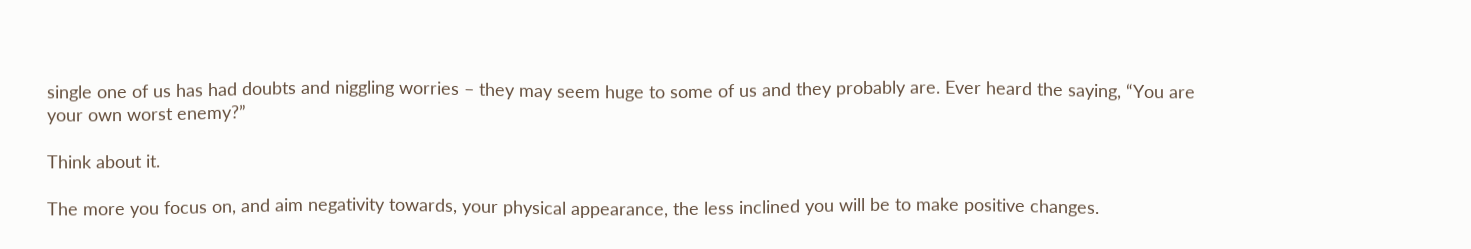single one of us has had doubts and niggling worries – they may seem huge to some of us and they probably are. Ever heard the saying, “You are your own worst enemy?”

Think about it.

The more you focus on, and aim negativity towards, your physical appearance, the less inclined you will be to make positive changes.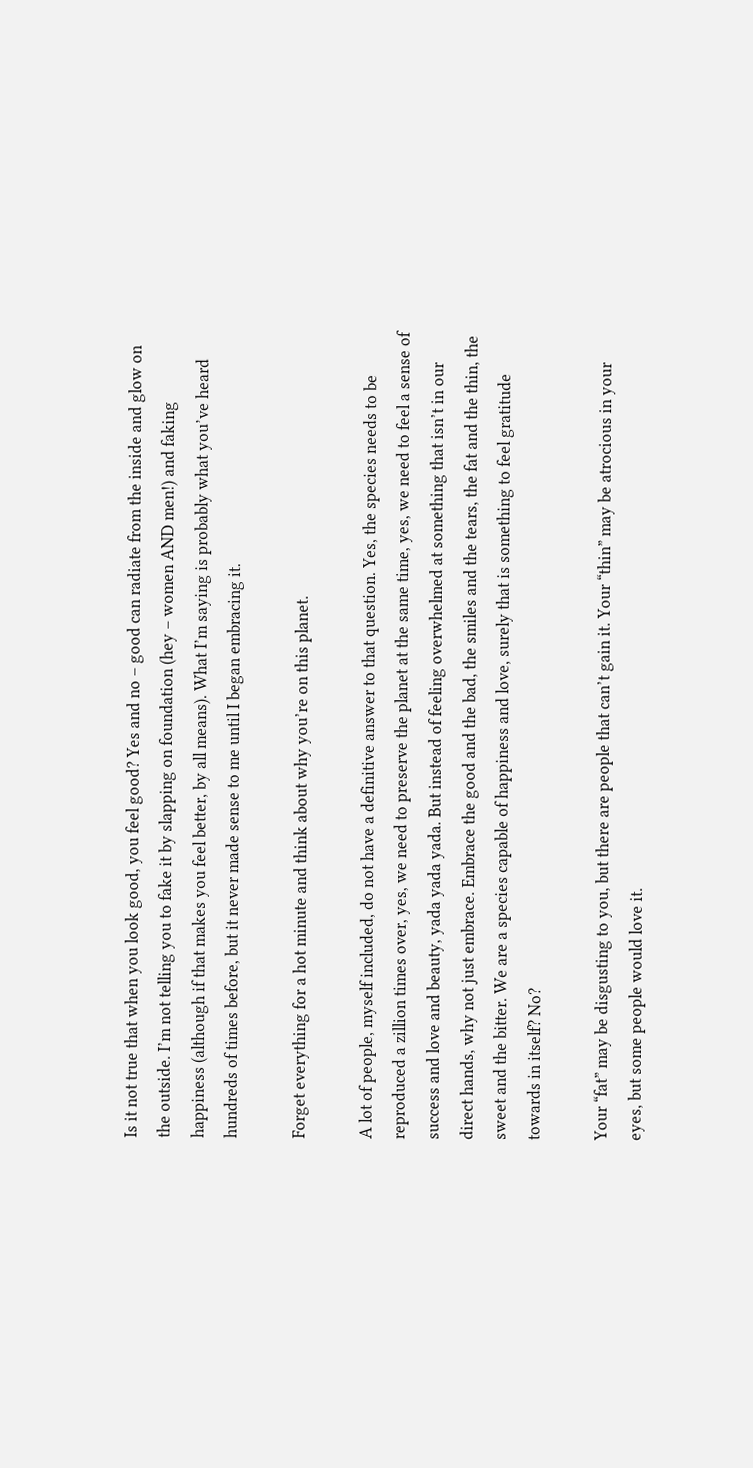Is it not true that when you look good, you feel good? Yes and no – good can radiate from the inside and glow on the outside. I’m not telling you to fake it by slapping on foundation (hey – women AND men!) and faking happiness (although if that makes you feel better, by all means). What I’m saying is probably what you’ve heard hundreds of times before, but it never made sense to me until I began embracing it.

Forget everything for a hot minute and think about why you’re on this planet.

A lot of people, myself included, do not have a definitive answer to that question. Yes, the species needs to be reproduced a zillion times over, yes, we need to preserve the planet at the same time, yes, we need to feel a sense of success and love and beauty, yada yada yada. But instead of feeling overwhelmed at something that isn’t in our direct hands, why not just embrace. Embrace the good and the bad, the smiles and the tears, the fat and the thin, the sweet and the bitter. We are a species capable of happiness and love, surely that is something to feel gratitude towards in itself? No?

Your “fat” may be disgusting to you, but there are people that can’t gain it. Your “thin” may be atrocious in your eyes, but some people would love it.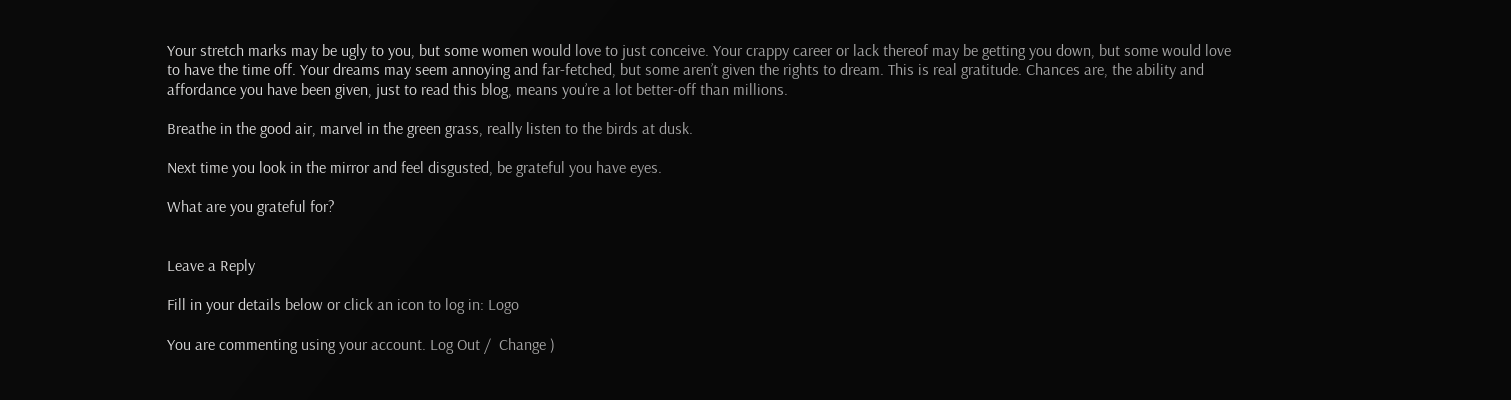Your stretch marks may be ugly to you, but some women would love to just conceive. Your crappy career or lack thereof may be getting you down, but some would love to have the time off. Your dreams may seem annoying and far-fetched, but some aren’t given the rights to dream. This is real gratitude. Chances are, the ability and affordance you have been given, just to read this blog, means you’re a lot better-off than millions.

Breathe in the good air, marvel in the green grass, really listen to the birds at dusk.

Next time you look in the mirror and feel disgusted, be grateful you have eyes.

What are you grateful for?


Leave a Reply

Fill in your details below or click an icon to log in: Logo

You are commenting using your account. Log Out /  Change )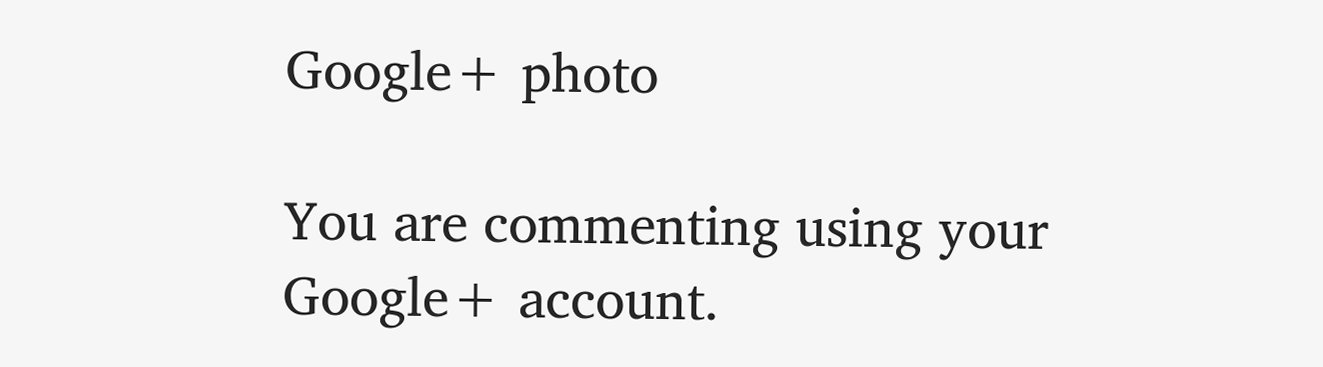Google+ photo

You are commenting using your Google+ account.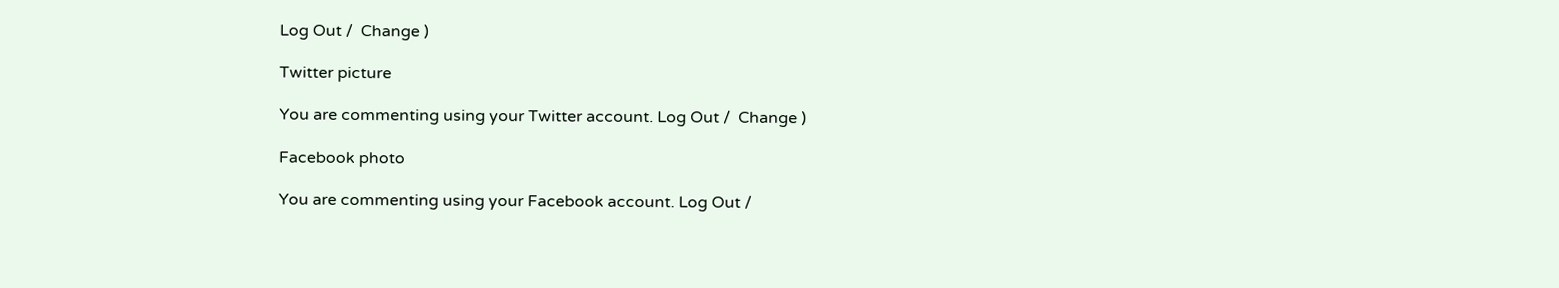Log Out /  Change )

Twitter picture

You are commenting using your Twitter account. Log Out /  Change )

Facebook photo

You are commenting using your Facebook account. Log Out /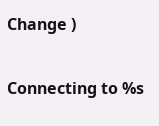Change )

Connecting to %s